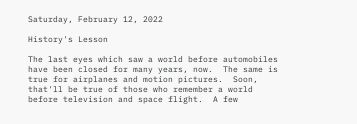Saturday, February 12, 2022

History's Lesson

The last eyes which saw a world before automobiles have been closed for many years, now.  The same is true for airplanes and motion pictures.  Soon, that'll be true of those who remember a world before television and space flight.  A few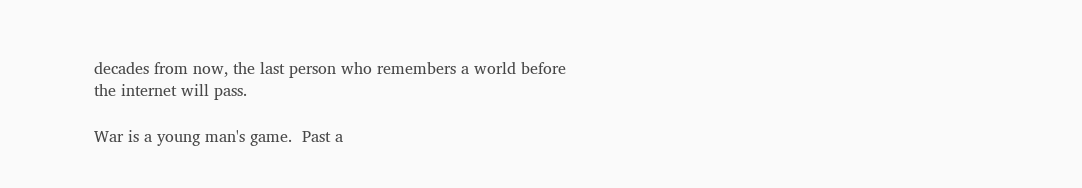decades from now, the last person who remembers a world before the internet will pass.

War is a young man's game.  Past a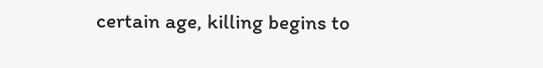certain age, killing begins to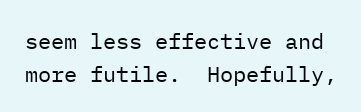seem less effective and more futile.  Hopefully,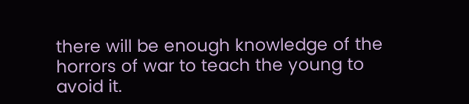there will be enough knowledge of the horrors of war to teach the young to avoid it.